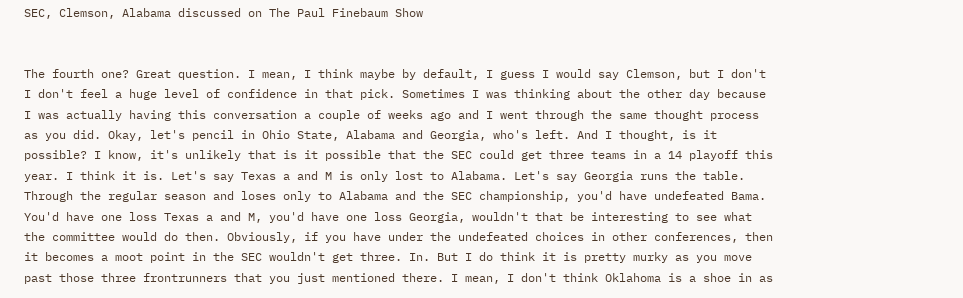SEC, Clemson, Alabama discussed on The Paul Finebaum Show


The fourth one? Great question. I mean, I think maybe by default, I guess I would say Clemson, but I don't I don't feel a huge level of confidence in that pick. Sometimes I was thinking about the other day because I was actually having this conversation a couple of weeks ago and I went through the same thought process as you did. Okay, let's pencil in Ohio State, Alabama and Georgia, who's left. And I thought, is it possible? I know, it's unlikely that is it possible that the SEC could get three teams in a 14 playoff this year. I think it is. Let's say Texas a and M is only lost to Alabama. Let's say Georgia runs the table. Through the regular season and loses only to Alabama and the SEC championship, you'd have undefeated Bama. You'd have one loss Texas a and M, you'd have one loss Georgia, wouldn't that be interesting to see what the committee would do then. Obviously, if you have under the undefeated choices in other conferences, then it becomes a moot point in the SEC wouldn't get three. In. But I do think it is pretty murky as you move past those three frontrunners that you just mentioned there. I mean, I don't think Oklahoma is a shoe in as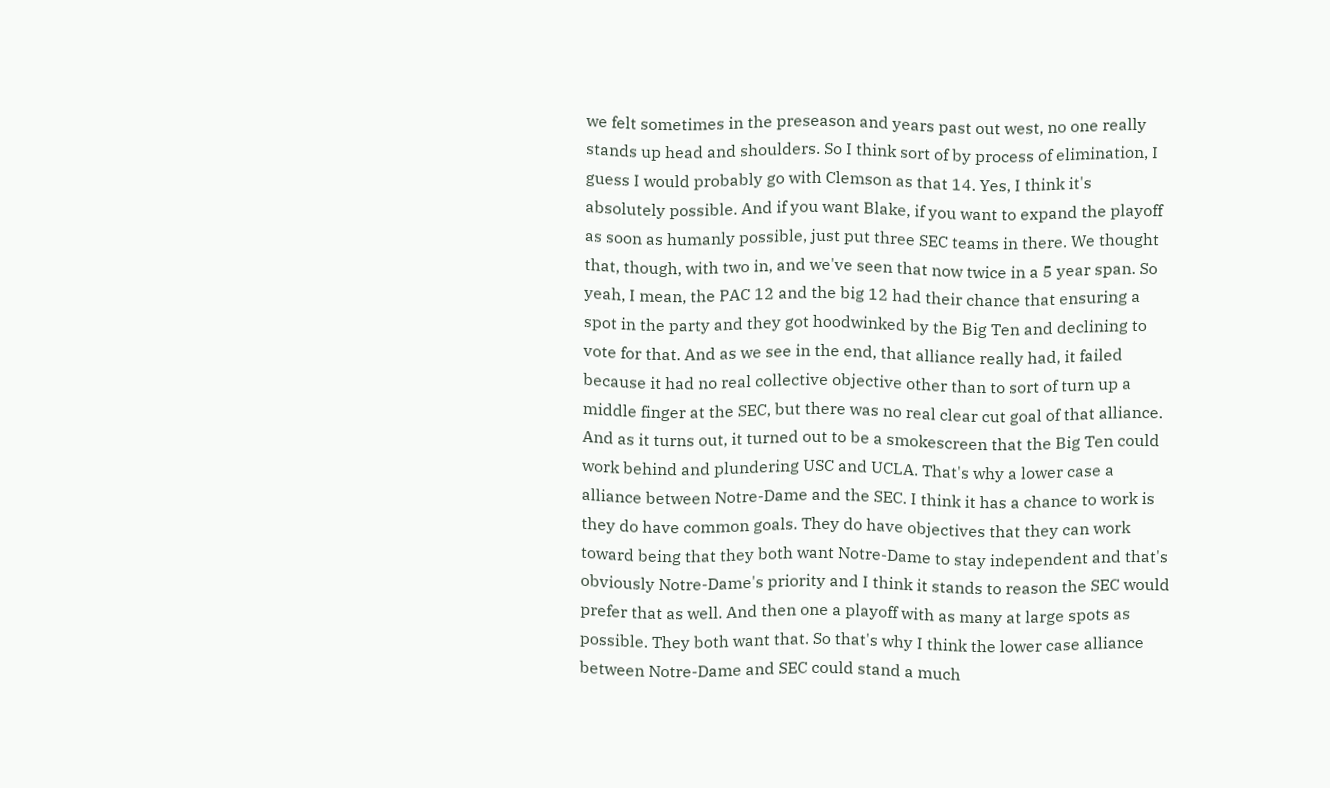we felt sometimes in the preseason and years past out west, no one really stands up head and shoulders. So I think sort of by process of elimination, I guess I would probably go with Clemson as that 14. Yes, I think it's absolutely possible. And if you want Blake, if you want to expand the playoff as soon as humanly possible, just put three SEC teams in there. We thought that, though, with two in, and we've seen that now twice in a 5 year span. So yeah, I mean, the PAC 12 and the big 12 had their chance that ensuring a spot in the party and they got hoodwinked by the Big Ten and declining to vote for that. And as we see in the end, that alliance really had, it failed because it had no real collective objective other than to sort of turn up a middle finger at the SEC, but there was no real clear cut goal of that alliance. And as it turns out, it turned out to be a smokescreen that the Big Ten could work behind and plundering USC and UCLA. That's why a lower case a alliance between Notre-Dame and the SEC. I think it has a chance to work is they do have common goals. They do have objectives that they can work toward being that they both want Notre-Dame to stay independent and that's obviously Notre-Dame's priority and I think it stands to reason the SEC would prefer that as well. And then one a playoff with as many at large spots as possible. They both want that. So that's why I think the lower case alliance between Notre-Dame and SEC could stand a much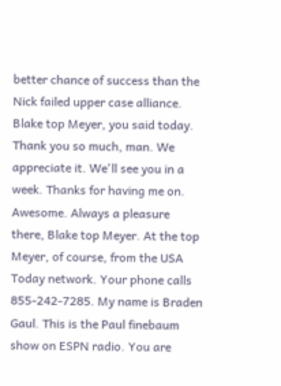better chance of success than the Nick failed upper case alliance. Blake top Meyer, you said today. Thank you so much, man. We appreciate it. We'll see you in a week. Thanks for having me on. Awesome. Always a pleasure there, Blake top Meyer. At the top Meyer, of course, from the USA Today network. Your phone calls 855-242-7285. My name is Braden Gaul. This is the Paul finebaum show on ESPN radio. You are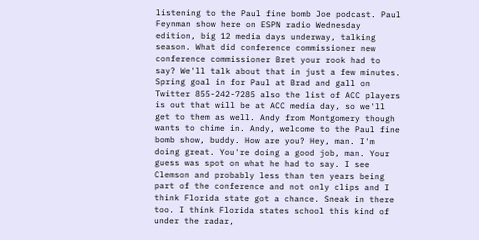listening to the Paul fine bomb Joe podcast. Paul Feynman show here on ESPN radio Wednesday edition, big 12 media days underway, talking season. What did conference commissioner new conference commissioner Bret your rook had to say? We'll talk about that in just a few minutes. Spring goal in for Paul at Brad and gall on Twitter 855-242-7285 also the list of ACC players is out that will be at ACC media day, so we'll get to them as well. Andy from Montgomery though wants to chime in. Andy, welcome to the Paul fine bomb show, buddy. How are you? Hey, man. I'm doing great. You're doing a good job, man. Your guess was spot on what he had to say. I see Clemson and probably less than ten years being part of the conference and not only clips and I think Florida state got a chance. Sneak in there too. I think Florida states school this kind of under the radar,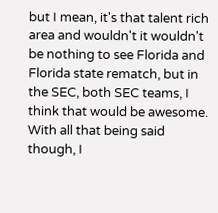but I mean, it's that talent rich area and wouldn't it wouldn't be nothing to see Florida and Florida state rematch, but in the SEC, both SEC teams, I think that would be awesome. With all that being said though, I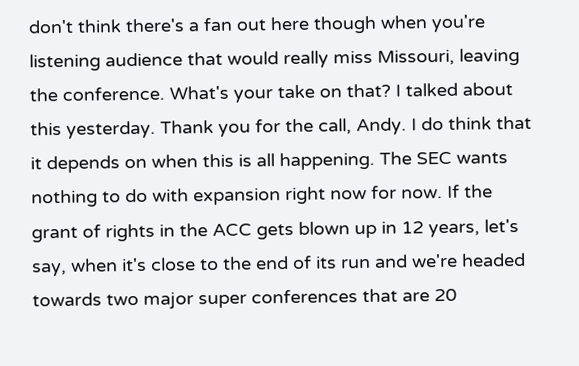don't think there's a fan out here though when you're listening audience that would really miss Missouri, leaving the conference. What's your take on that? I talked about this yesterday. Thank you for the call, Andy. I do think that it depends on when this is all happening. The SEC wants nothing to do with expansion right now for now. If the grant of rights in the ACC gets blown up in 12 years, let's say, when it's close to the end of its run and we're headed towards two major super conferences that are 20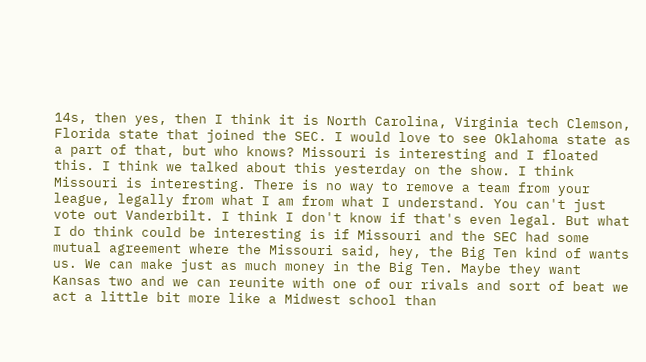14s, then yes, then I think it is North Carolina, Virginia tech Clemson, Florida state that joined the SEC. I would love to see Oklahoma state as a part of that, but who knows? Missouri is interesting and I floated this. I think we talked about this yesterday on the show. I think Missouri is interesting. There is no way to remove a team from your league, legally from what I am from what I understand. You can't just vote out Vanderbilt. I think I don't know if that's even legal. But what I do think could be interesting is if Missouri and the SEC had some mutual agreement where the Missouri said, hey, the Big Ten kind of wants us. We can make just as much money in the Big Ten. Maybe they want Kansas two and we can reunite with one of our rivals and sort of beat we act a little bit more like a Midwest school than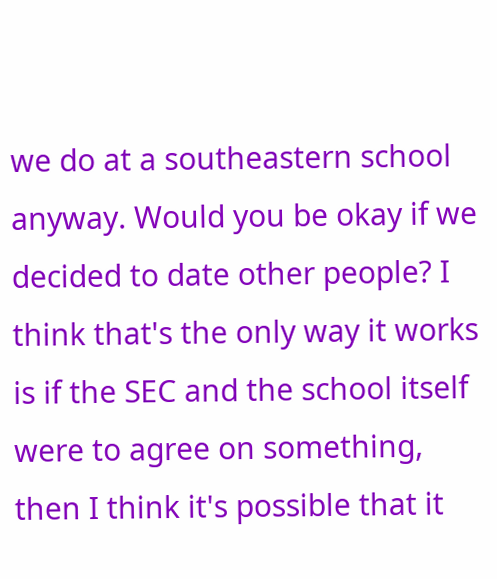we do at a southeastern school anyway. Would you be okay if we decided to date other people? I think that's the only way it works is if the SEC and the school itself were to agree on something, then I think it's possible that it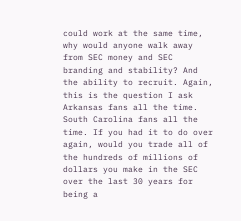could work at the same time, why would anyone walk away from SEC money and SEC branding and stability? And the ability to recruit. Again, this is the question I ask Arkansas fans all the time. South Carolina fans all the time. If you had it to do over again, would you trade all of the hundreds of millions of dollars you make in the SEC over the last 30 years for being a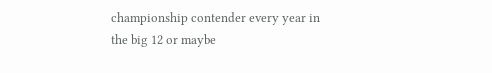championship contender every year in the big 12 or maybe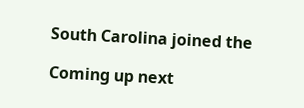South Carolina joined the

Coming up next